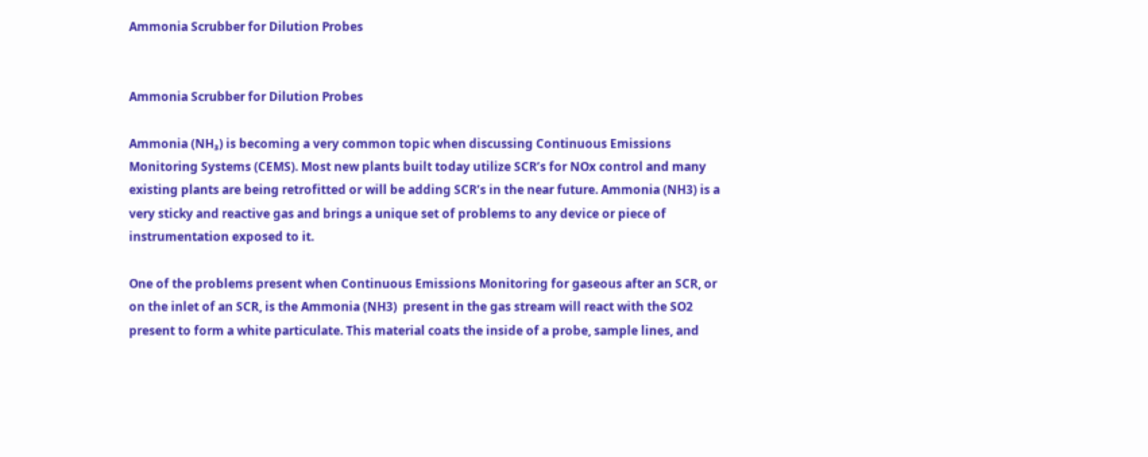Ammonia Scrubber for Dilution Probes


Ammonia Scrubber for Dilution Probes

Ammonia (NH₃) is becoming a very common topic when discussing Continuous Emissions Monitoring Systems (CEMS). Most new plants built today utilize SCR’s for NOx control and many existing plants are being retrofitted or will be adding SCR’s in the near future. Ammonia (NH3) is a very sticky and reactive gas and brings a unique set of problems to any device or piece of instrumentation exposed to it.

One of the problems present when Continuous Emissions Monitoring for gaseous after an SCR, or on the inlet of an SCR, is the Ammonia (NH3)  present in the gas stream will react with the SO2 present to form a white particulate. This material coats the inside of a probe, sample lines, and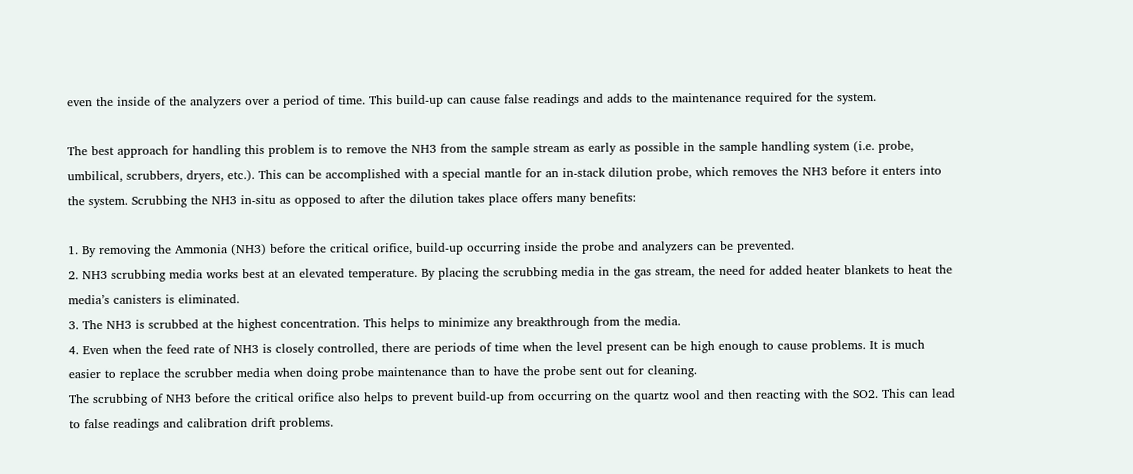even the inside of the analyzers over a period of time. This build-up can cause false readings and adds to the maintenance required for the system.

The best approach for handling this problem is to remove the NH3 from the sample stream as early as possible in the sample handling system (i.e. probe, umbilical, scrubbers, dryers, etc.). This can be accomplished with a special mantle for an in-stack dilution probe, which removes the NH3 before it enters into the system. Scrubbing the NH3 in-situ as opposed to after the dilution takes place offers many benefits:

1. By removing the Ammonia (NH3) before the critical orifice, build-up occurring inside the probe and analyzers can be prevented.
2. NH3 scrubbing media works best at an elevated temperature. By placing the scrubbing media in the gas stream, the need for added heater blankets to heat the media’s canisters is eliminated.
3. The NH3 is scrubbed at the highest concentration. This helps to minimize any breakthrough from the media.
4. Even when the feed rate of NH3 is closely controlled, there are periods of time when the level present can be high enough to cause problems. It is much easier to replace the scrubber media when doing probe maintenance than to have the probe sent out for cleaning.
The scrubbing of NH3 before the critical orifice also helps to prevent build-up from occurring on the quartz wool and then reacting with the SO2. This can lead to false readings and calibration drift problems.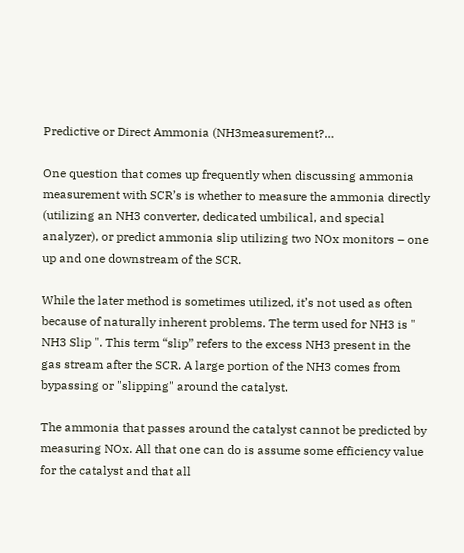Predictive or Direct Ammonia (NH3measurement?…

One question that comes up frequently when discussing ammonia measurement with SCR’s is whether to measure the ammonia directly (utilizing an NH3 converter, dedicated umbilical, and special analyzer), or predict ammonia slip utilizing two NOx monitors – one up and one downstream of the SCR.

While the later method is sometimes utilized, it’s not used as often because of naturally inherent problems. The term used for NH3 is " NH3 Slip ". This term “slip” refers to the excess NH3 present in the gas stream after the SCR. A large portion of the NH3 comes from bypassing or "slipping" around the catalyst.

The ammonia that passes around the catalyst cannot be predicted by measuring NOx. All that one can do is assume some efficiency value for the catalyst and that all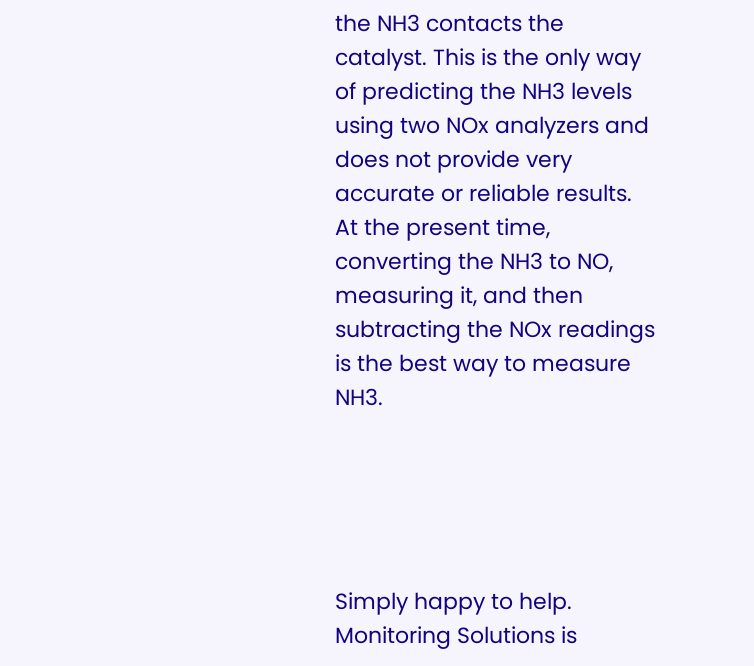the NH3 contacts the catalyst. This is the only way of predicting the NH3 levels using two NOx analyzers and does not provide very accurate or reliable results. At the present time, converting the NH3 to NO, measuring it, and then subtracting the NOx readings is the best way to measure NH3.





Simply happy to help.
Monitoring Solutions is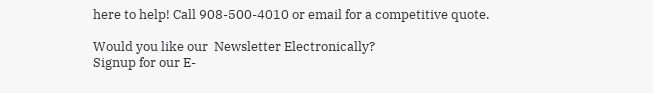here to help! Call 908-500-4010 or email for a competitive quote.

Would you like our  Newsletter Electronically?
Signup for our E-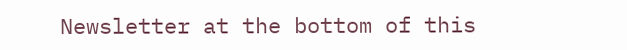Newsletter at the bottom of this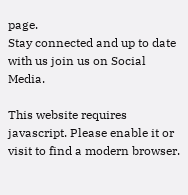page.
Stay connected and up to date with us join us on Social Media.

This website requires javascript. Please enable it or visit to find a modern browser.